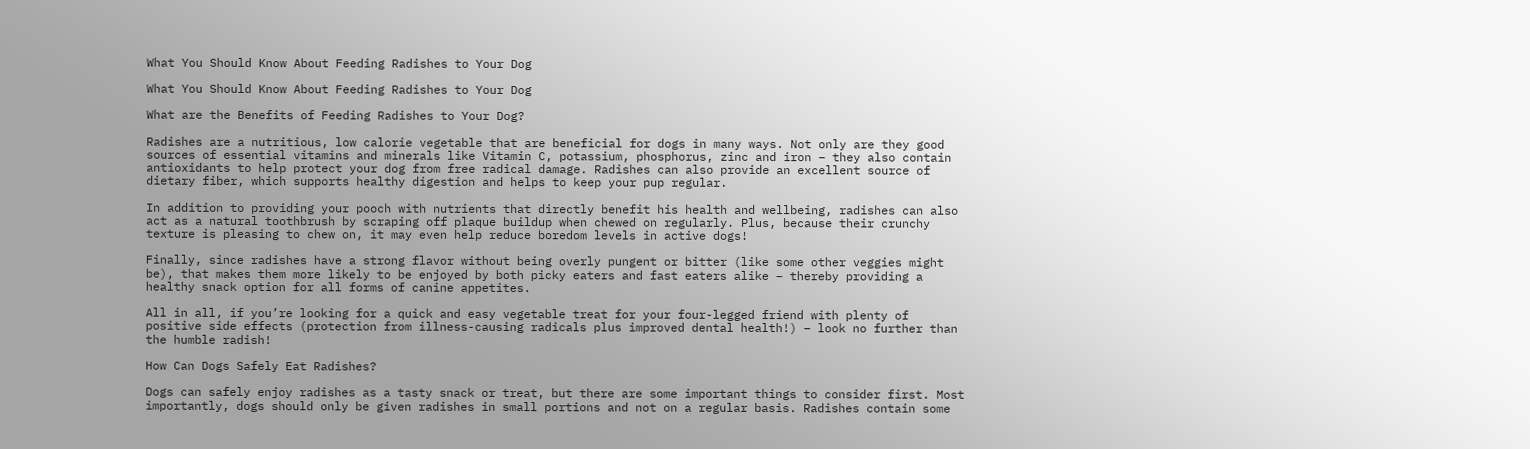What You Should Know About Feeding Radishes to Your Dog

What You Should Know About Feeding Radishes to Your Dog

What are the Benefits of Feeding Radishes to Your Dog?

Radishes are a nutritious, low calorie vegetable that are beneficial for dogs in many ways. Not only are they good sources of essential vitamins and minerals like Vitamin C, potassium, phosphorus, zinc and iron – they also contain antioxidants to help protect your dog from free radical damage. Radishes can also provide an excellent source of dietary fiber, which supports healthy digestion and helps to keep your pup regular.

In addition to providing your pooch with nutrients that directly benefit his health and wellbeing, radishes can also act as a natural toothbrush by scraping off plaque buildup when chewed on regularly. Plus, because their crunchy texture is pleasing to chew on, it may even help reduce boredom levels in active dogs!

Finally, since radishes have a strong flavor without being overly pungent or bitter (like some other veggies might be), that makes them more likely to be enjoyed by both picky eaters and fast eaters alike – thereby providing a healthy snack option for all forms of canine appetites.

All in all, if you’re looking for a quick and easy vegetable treat for your four-legged friend with plenty of positive side effects (protection from illness-causing radicals plus improved dental health!) – look no further than the humble radish!

How Can Dogs Safely Eat Radishes?

Dogs can safely enjoy radishes as a tasty snack or treat, but there are some important things to consider first. Most importantly, dogs should only be given radishes in small portions and not on a regular basis. Radishes contain some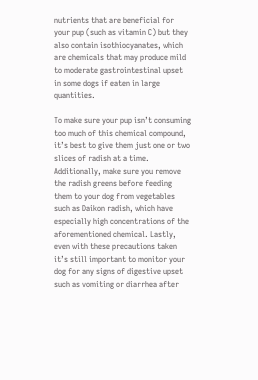nutrients that are beneficial for your pup (such as vitamin C) but they also contain isothiocyanates, which are chemicals that may produce mild to moderate gastrointestinal upset in some dogs if eaten in large quantities.

To make sure your pup isn’t consuming too much of this chemical compound, it’s best to give them just one or two slices of radish at a time. Additionally, make sure you remove the radish greens before feeding them to your dog from vegetables such as Daikon radish, which have especially high concentrations of the aforementioned chemical. Lastly, even with these precautions taken it’s still important to monitor your dog for any signs of digestive upset such as vomiting or diarrhea after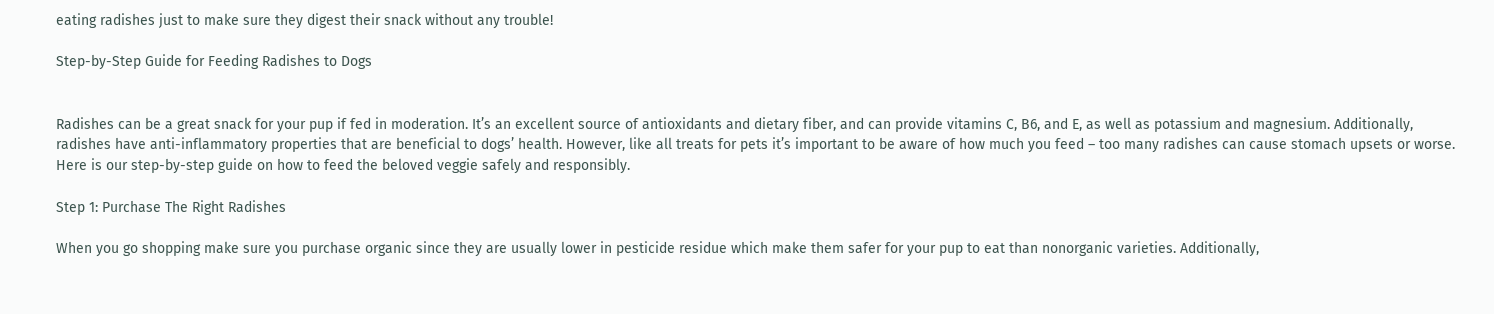eating radishes just to make sure they digest their snack without any trouble!

Step-by-Step Guide for Feeding Radishes to Dogs


Radishes can be a great snack for your pup if fed in moderation. It’s an excellent source of antioxidants and dietary fiber, and can provide vitamins C, B6, and E, as well as potassium and magnesium. Additionally, radishes have anti-inflammatory properties that are beneficial to dogs’ health. However, like all treats for pets it’s important to be aware of how much you feed – too many radishes can cause stomach upsets or worse. Here is our step-by-step guide on how to feed the beloved veggie safely and responsibly.

Step 1: Purchase The Right Radishes

When you go shopping make sure you purchase organic since they are usually lower in pesticide residue which make them safer for your pup to eat than nonorganic varieties. Additionally,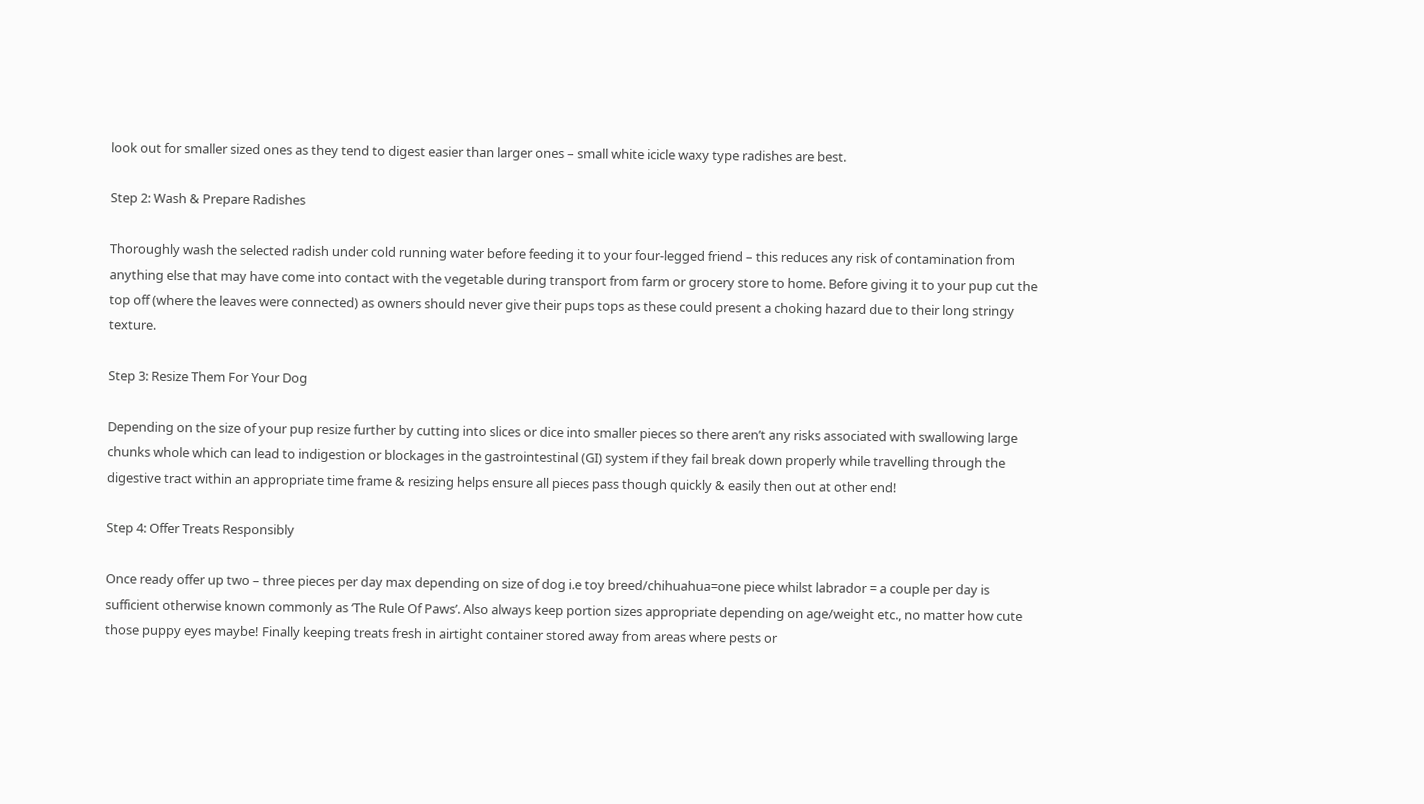look out for smaller sized ones as they tend to digest easier than larger ones – small white icicle waxy type radishes are best.

Step 2: Wash & Prepare Radishes

Thoroughly wash the selected radish under cold running water before feeding it to your four-legged friend – this reduces any risk of contamination from anything else that may have come into contact with the vegetable during transport from farm or grocery store to home. Before giving it to your pup cut the top off (where the leaves were connected) as owners should never give their pups tops as these could present a choking hazard due to their long stringy texture.

Step 3: Resize Them For Your Dog

Depending on the size of your pup resize further by cutting into slices or dice into smaller pieces so there aren’t any risks associated with swallowing large chunks whole which can lead to indigestion or blockages in the gastrointestinal (GI) system if they fail break down properly while travelling through the digestive tract within an appropriate time frame & resizing helps ensure all pieces pass though quickly & easily then out at other end!

Step 4: Offer Treats Responsibly

Once ready offer up two – three pieces per day max depending on size of dog i.e toy breed/chihuahua=one piece whilst labrador = a couple per day is sufficient otherwise known commonly as ‘The Rule Of Paws’. Also always keep portion sizes appropriate depending on age/weight etc., no matter how cute those puppy eyes maybe! Finally keeping treats fresh in airtight container stored away from areas where pests or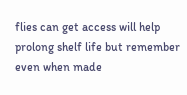flies can get access will help prolong shelf life but remember even when made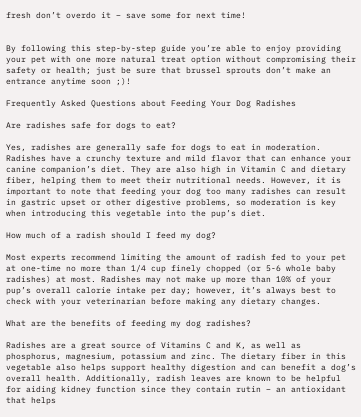fresh don’t overdo it – save some for next time!


By following this step-by-step guide you’re able to enjoy providing your pet with one more natural treat option without compromising their safety or health; just be sure that brussel sprouts don’t make an entrance anytime soon ;)!

Frequently Asked Questions about Feeding Your Dog Radishes

Are radishes safe for dogs to eat?

Yes, radishes are generally safe for dogs to eat in moderation. Radishes have a crunchy texture and mild flavor that can enhance your canine companion’s diet. They are also high in Vitamin C and dietary fiber, helping them to meet their nutritional needs. However, it is important to note that feeding your dog too many radishes can result in gastric upset or other digestive problems, so moderation is key when introducing this vegetable into the pup’s diet.

How much of a radish should I feed my dog?

Most experts recommend limiting the amount of radish fed to your pet at one-time no more than 1/4 cup finely chopped (or 5-6 whole baby radishes) at most. Radishes may not make up more than 10% of your pup’s overall calorie intake per day; however, it’s always best to check with your veterinarian before making any dietary changes.

What are the benefits of feeding my dog radishes?

Radishes are a great source of Vitamins C and K, as well as phosphorus, magnesium, potassium and zinc. The dietary fiber in this vegetable also helps support healthy digestion and can benefit a dog’s overall health. Additionally, radish leaves are known to be helpful for aiding kidney function since they contain rutin – an antioxidant that helps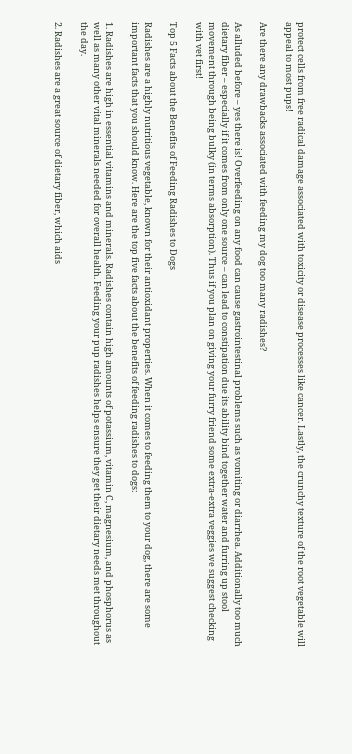protect cells from free radical damage associated with toxicity or disease processes like cancer. Lastly, the crunchy texture of the root vegetable will appeal to most pups!

Are there any drawbacks associated with feeding my dog too many radishes?

As alluded before – yes there is! Overfeeding on any food can cause gastrointestinal problems such as vomiting or diarrhea. Additionally too much dietary fiber – especially if it comes from only one source – can lead to constipation due its ability bind together water and furring up stool movement through being bulky (in terms absorption). Thus if you plan on giving your furry friend some extra-extra veggies we suggest checking with vet first!

Top 5 Facts about the Benefits of Feeding Radishes to Dogs

Radishes are a highly nutritious vegetable, known for their antioxidant properties. When it comes to feeding them to your dog, there are some important facts that you should know. Here are the top five facts about the benefits of feeding radishes to dogs:

1. Radishes are high in essential vitamins and minerals. Radishes contain high amounts of potassium, vitamin C, magnesium, and phosphorus as well as many other vital minerals needed for overall health. Feeding your pup radishes helps ensure they get their dietary needs met throughout the day.

2. Radishes are a great source of dietary fiber, which aids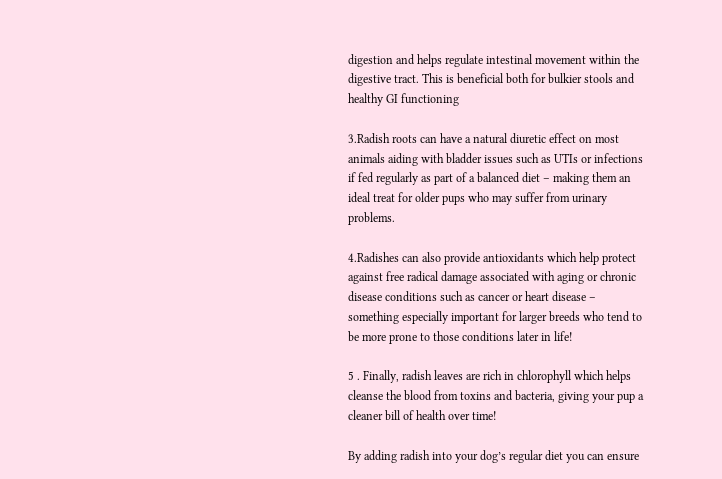digestion and helps regulate intestinal movement within the digestive tract. This is beneficial both for bulkier stools and healthy GI functioning

3.Radish roots can have a natural diuretic effect on most animals aiding with bladder issues such as UTIs or infections if fed regularly as part of a balanced diet – making them an ideal treat for older pups who may suffer from urinary problems.

4.Radishes can also provide antioxidants which help protect against free radical damage associated with aging or chronic disease conditions such as cancer or heart disease – something especially important for larger breeds who tend to be more prone to those conditions later in life!

5 . Finally, radish leaves are rich in chlorophyll which helps cleanse the blood from toxins and bacteria, giving your pup a cleaner bill of health over time!

By adding radish into your dog’s regular diet you can ensure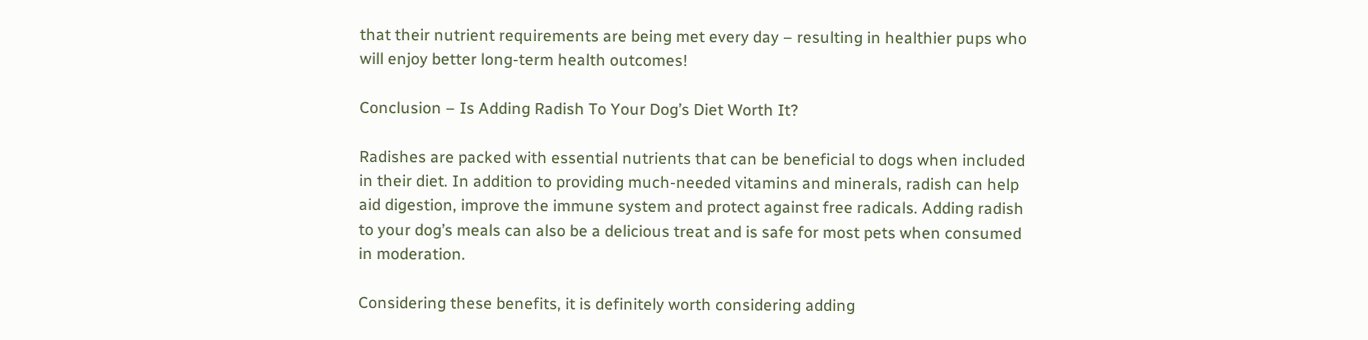that their nutrient requirements are being met every day – resulting in healthier pups who will enjoy better long-term health outcomes!

Conclusion – Is Adding Radish To Your Dog’s Diet Worth It?

Radishes are packed with essential nutrients that can be beneficial to dogs when included in their diet. In addition to providing much-needed vitamins and minerals, radish can help aid digestion, improve the immune system and protect against free radicals. Adding radish to your dog’s meals can also be a delicious treat and is safe for most pets when consumed in moderation.

Considering these benefits, it is definitely worth considering adding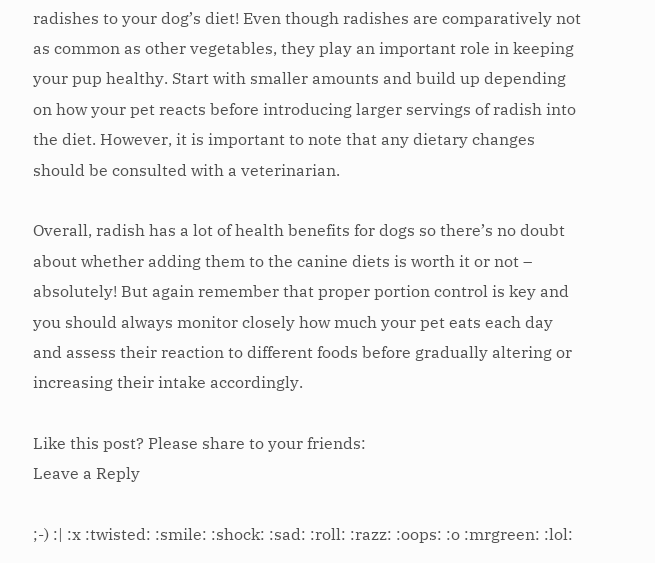radishes to your dog’s diet! Even though radishes are comparatively not as common as other vegetables, they play an important role in keeping your pup healthy. Start with smaller amounts and build up depending on how your pet reacts before introducing larger servings of radish into the diet. However, it is important to note that any dietary changes should be consulted with a veterinarian.

Overall, radish has a lot of health benefits for dogs so there’s no doubt about whether adding them to the canine diets is worth it or not – absolutely! But again remember that proper portion control is key and you should always monitor closely how much your pet eats each day and assess their reaction to different foods before gradually altering or increasing their intake accordingly.

Like this post? Please share to your friends:
Leave a Reply

;-) :| :x :twisted: :smile: :shock: :sad: :roll: :razz: :oops: :o :mrgreen: :lol: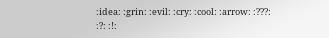:idea: :grin: :evil: :cry: :cool: :arrow: :???: :?: :!: